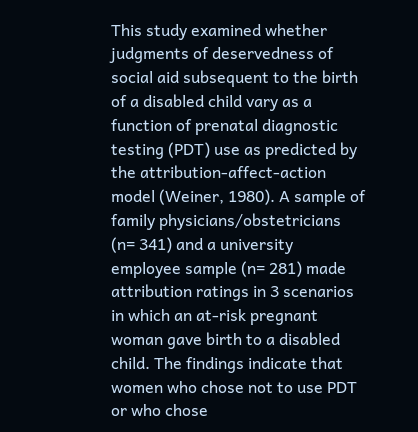This study examined whether judgments of deservedness of social aid subsequent to the birth of a disabled child vary as a function of prenatal diagnostic testing (PDT) use as predicted by the attribution-affect-action model (Weiner, 1980). A sample of family physicians/obstetricians (n= 341) and a university employee sample (n= 281) made attribution ratings in 3 scenarios in which an at-risk pregnant woman gave birth to a disabled child. The findings indicate that women who chose not to use PDT or who chose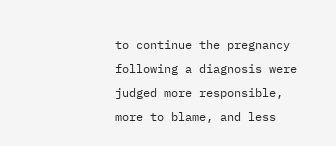to continue the pregnancy following a diagnosis were judged more responsible, more to blame, and less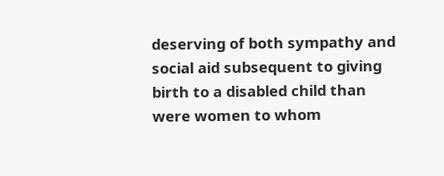deserving of both sympathy and social aid subsequent to giving birth to a disabled child than were women to whom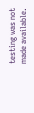testing was not made available.